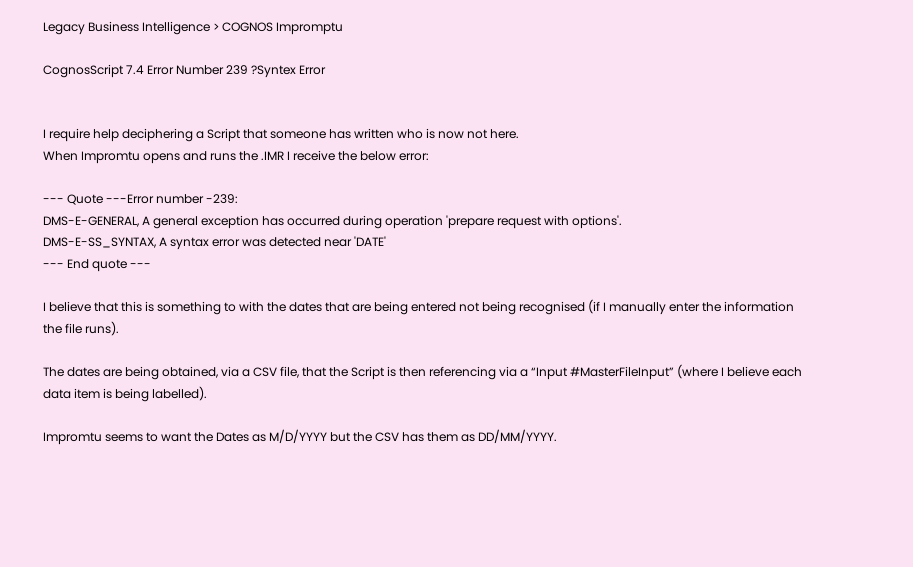Legacy Business Intelligence > COGNOS Impromptu

CognosScript 7.4 Error Number 239 ?Syntex Error


I require help deciphering a Script that someone has written who is now not here.
When Impromtu opens and runs the .IMR I receive the below error:

--- Quote ---Error number -239:
DMS-E-GENERAL, A general exception has occurred during operation 'prepare request with options'.
DMS-E-SS_SYNTAX, A syntax error was detected near 'DATE'
--- End quote ---

I believe that this is something to with the dates that are being entered not being recognised (if I manually enter the information the file runs).

The dates are being obtained, via a CSV file, that the Script is then referencing via a “Input #MasterFileInput” (where I believe each data item is being labelled).

Impromtu seems to want the Dates as M/D/YYYY but the CSV has them as DD/MM/YYYY.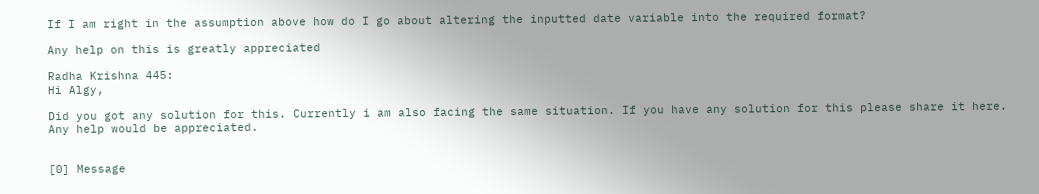If I am right in the assumption above how do I go about altering the inputted date variable into the required format?

Any help on this is greatly appreciated

Radha Krishna 445:
Hi Algy,

Did you got any solution for this. Currently i am also facing the same situation. If you have any solution for this please share it here. Any help would be appreciated.


[0] Message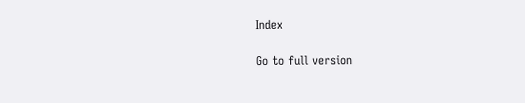Index

Go to full version